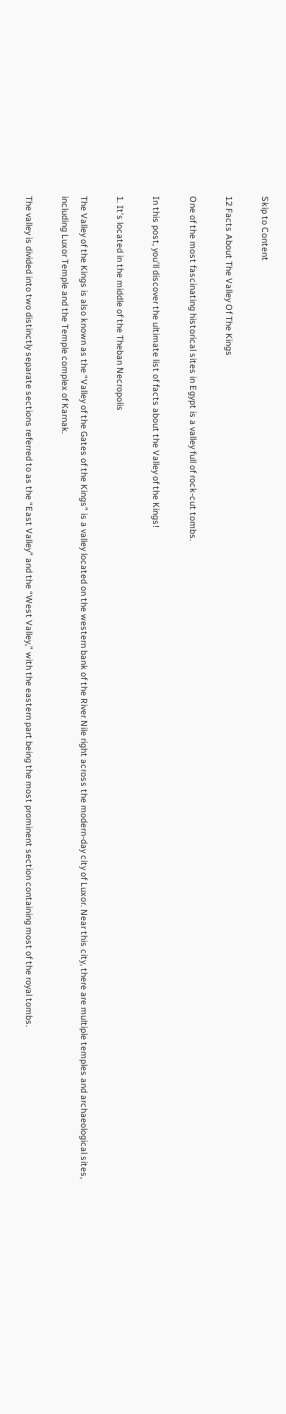Skip to Content

12 Facts About The Valley Of The Kings

One of the most fascinating historical sites in Egypt is a valley full of rock-cut tombs.

In this post, you’ll discover the ultimate list of facts about the Valley of the Kings!

1. It’s located in the middle of the Theban Necropolis

The Valley of the Kings is also known as the “Valley of the Gates of the Kings” is a valley located on the western bank of the River Nile right across the modern-day city of Luxor. Near this city, there are multiple temples and archaeological sites, including Luxor Temple and the Temple complex of Karnak.

The valley is divided into two distinctly separate sections referred to as the “East Valley” and the “West Valley,” with the eastern part being the most prominent section containing most of the royal tombs.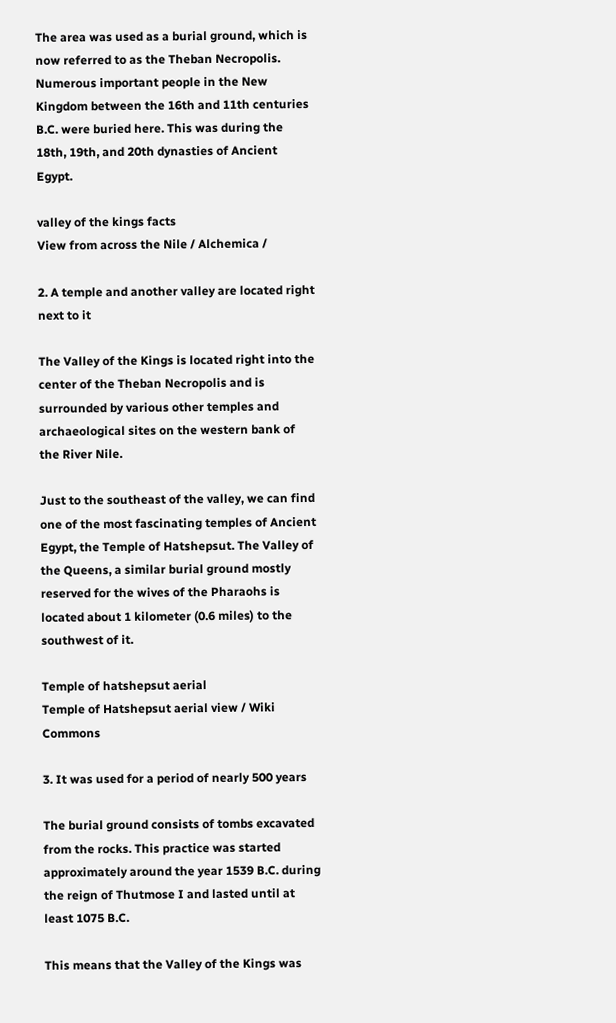The area was used as a burial ground, which is now referred to as the Theban Necropolis. Numerous important people in the New Kingdom between the 16th and 11th centuries B.C. were buried here. This was during the 18th, 19th, and 20th dynasties of Ancient Egypt.

valley of the kings facts
View from across the Nile / Alchemica /

2. A temple and another valley are located right next to it

The Valley of the Kings is located right into the center of the Theban Necropolis and is surrounded by various other temples and archaeological sites on the western bank of the River Nile.

Just to the southeast of the valley, we can find one of the most fascinating temples of Ancient Egypt, the Temple of Hatshepsut. The Valley of the Queens, a similar burial ground mostly reserved for the wives of the Pharaohs is located about 1 kilometer (0.6 miles) to the southwest of it.

Temple of hatshepsut aerial
Temple of Hatshepsut aerial view / Wiki Commons

3. It was used for a period of nearly 500 years

The burial ground consists of tombs excavated from the rocks. This practice was started approximately around the year 1539 B.C. during the reign of Thutmose I and lasted until at least 1075 B.C.

This means that the Valley of the Kings was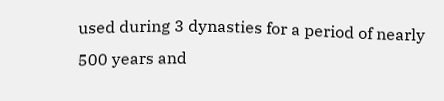used during 3 dynasties for a period of nearly 500 years and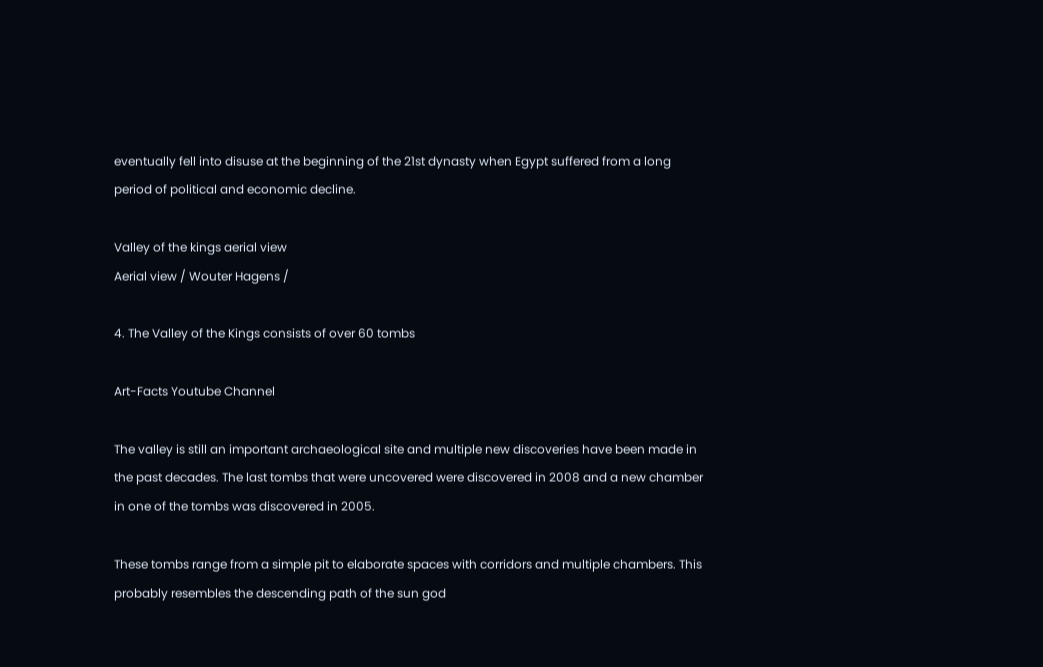eventually fell into disuse at the beginning of the 21st dynasty when Egypt suffered from a long period of political and economic decline.

Valley of the kings aerial view
Aerial view / Wouter Hagens /

4. The Valley of the Kings consists of over 60 tombs

Art-Facts Youtube Channel

The valley is still an important archaeological site and multiple new discoveries have been made in the past decades. The last tombs that were uncovered were discovered in 2008 and a new chamber in one of the tombs was discovered in 2005.

These tombs range from a simple pit to elaborate spaces with corridors and multiple chambers. This probably resembles the descending path of the sun god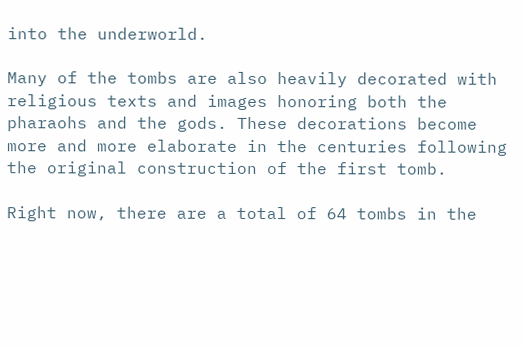into the underworld.

Many of the tombs are also heavily decorated with religious texts and images honoring both the pharaohs and the gods. These decorations become more and more elaborate in the centuries following the original construction of the first tomb.

Right now, there are a total of 64 tombs in the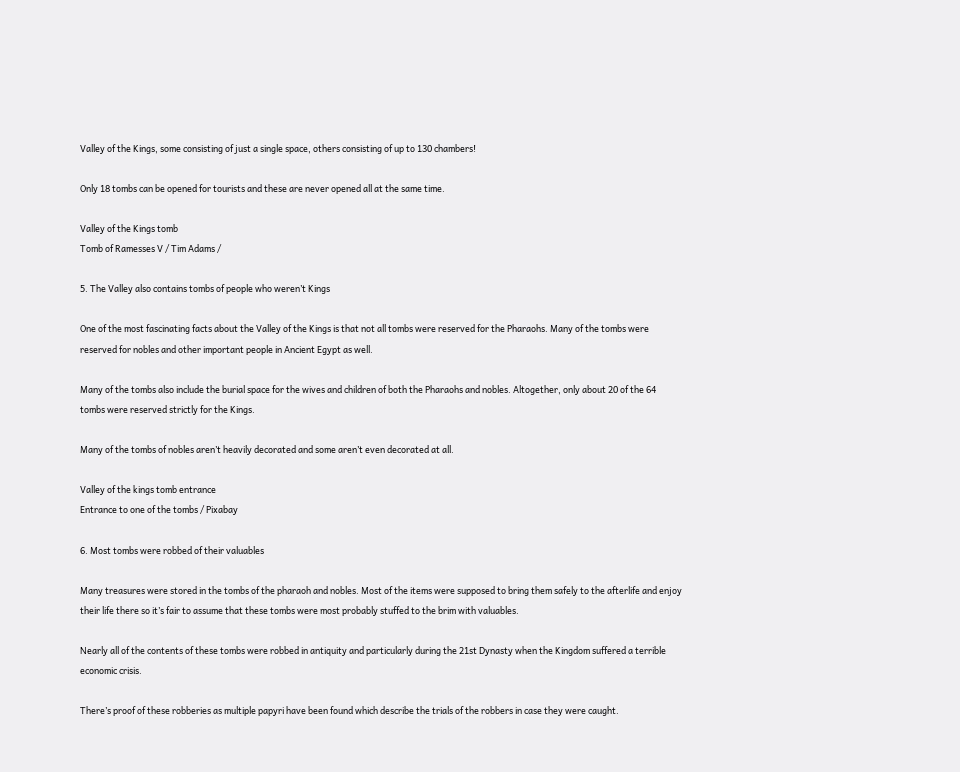Valley of the Kings, some consisting of just a single space, others consisting of up to 130 chambers!

Only 18 tombs can be opened for tourists and these are never opened all at the same time.

Valley of the Kings tomb
Tomb of Ramesses V / Tim Adams /

5. The Valley also contains tombs of people who weren’t Kings

One of the most fascinating facts about the Valley of the Kings is that not all tombs were reserved for the Pharaohs. Many of the tombs were reserved for nobles and other important people in Ancient Egypt as well.

Many of the tombs also include the burial space for the wives and children of both the Pharaohs and nobles. Altogether, only about 20 of the 64 tombs were reserved strictly for the Kings.

Many of the tombs of nobles aren’t heavily decorated and some aren’t even decorated at all.

Valley of the kings tomb entrance
Entrance to one of the tombs / Pixabay

6. Most tombs were robbed of their valuables

Many treasures were stored in the tombs of the pharaoh and nobles. Most of the items were supposed to bring them safely to the afterlife and enjoy their life there so it’s fair to assume that these tombs were most probably stuffed to the brim with valuables.

Nearly all of the contents of these tombs were robbed in antiquity and particularly during the 21st Dynasty when the Kingdom suffered a terrible economic crisis.

There’s proof of these robberies as multiple papyri have been found which describe the trials of the robbers in case they were caught.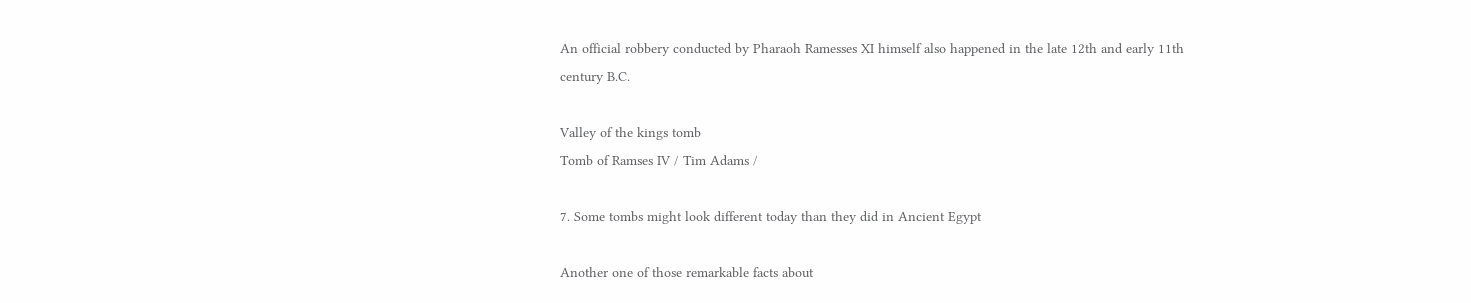An official robbery conducted by Pharaoh Ramesses XI himself also happened in the late 12th and early 11th century B.C.

Valley of the kings tomb
Tomb of Ramses IV / Tim Adams /

7. Some tombs might look different today than they did in Ancient Egypt

Another one of those remarkable facts about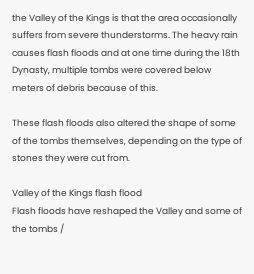the Valley of the Kings is that the area occasionally suffers from severe thunderstorms. The heavy rain causes flash floods and at one time during the 18th Dynasty, multiple tombs were covered below meters of debris because of this.

These flash floods also altered the shape of some of the tombs themselves, depending on the type of stones they were cut from.

Valley of the Kings flash flood
Flash floods have reshaped the Valley and some of the tombs /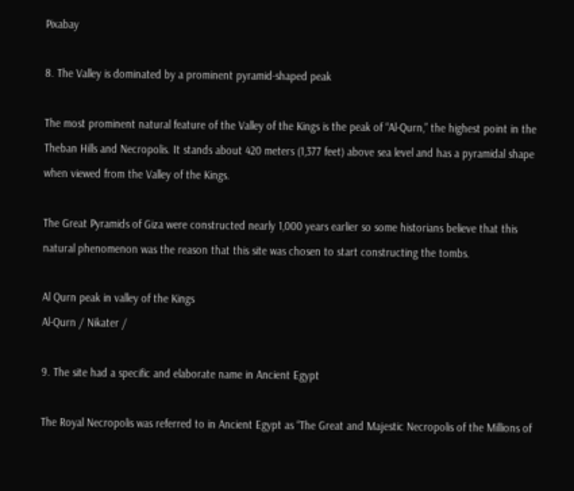Pixabay

8. The Valley is dominated by a prominent pyramid-shaped peak

The most prominent natural feature of the Valley of the Kings is the peak of “Al-Qurn,” the highest point in the Theban Hills and Necropolis. It stands about 420 meters (1,377 feet) above sea level and has a pyramidal shape when viewed from the Valley of the Kings.

The Great Pyramids of Giza were constructed nearly 1,000 years earlier so some historians believe that this natural phenomenon was the reason that this site was chosen to start constructing the tombs.

Al Qurn peak in valley of the Kings
Al-Qurn / Nikater /

9. The site had a specific and elaborate name in Ancient Egypt

The Royal Necropolis was referred to in Ancient Egypt as “The Great and Majestic Necropolis of the Millions of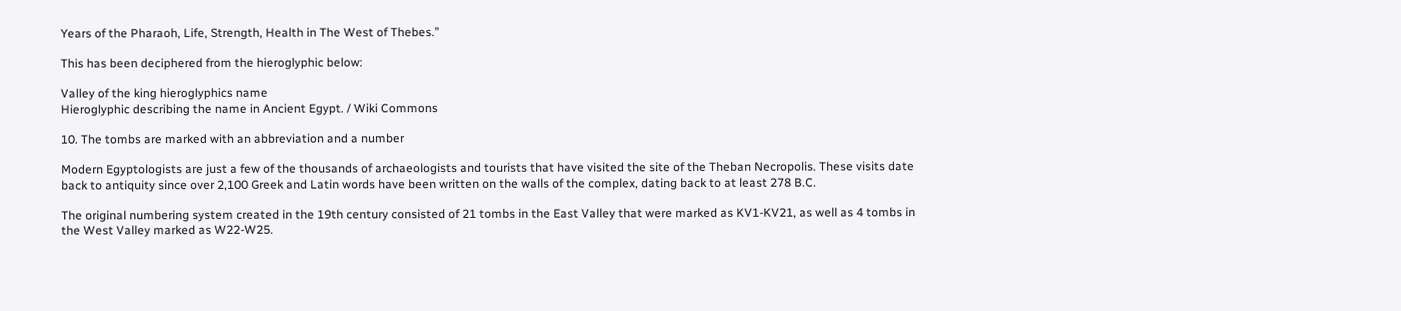Years of the Pharaoh, Life, Strength, Health in The West of Thebes.”

This has been deciphered from the hieroglyphic below:

Valley of the king hieroglyphics name
Hieroglyphic describing the name in Ancient Egypt. / Wiki Commons

10. The tombs are marked with an abbreviation and a number

Modern Egyptologists are just a few of the thousands of archaeologists and tourists that have visited the site of the Theban Necropolis. These visits date back to antiquity since over 2,100 Greek and Latin words have been written on the walls of the complex, dating back to at least 278 B.C.

The original numbering system created in the 19th century consisted of 21 tombs in the East Valley that were marked as KV1-KV21, as well as 4 tombs in the West Valley marked as W22-W25.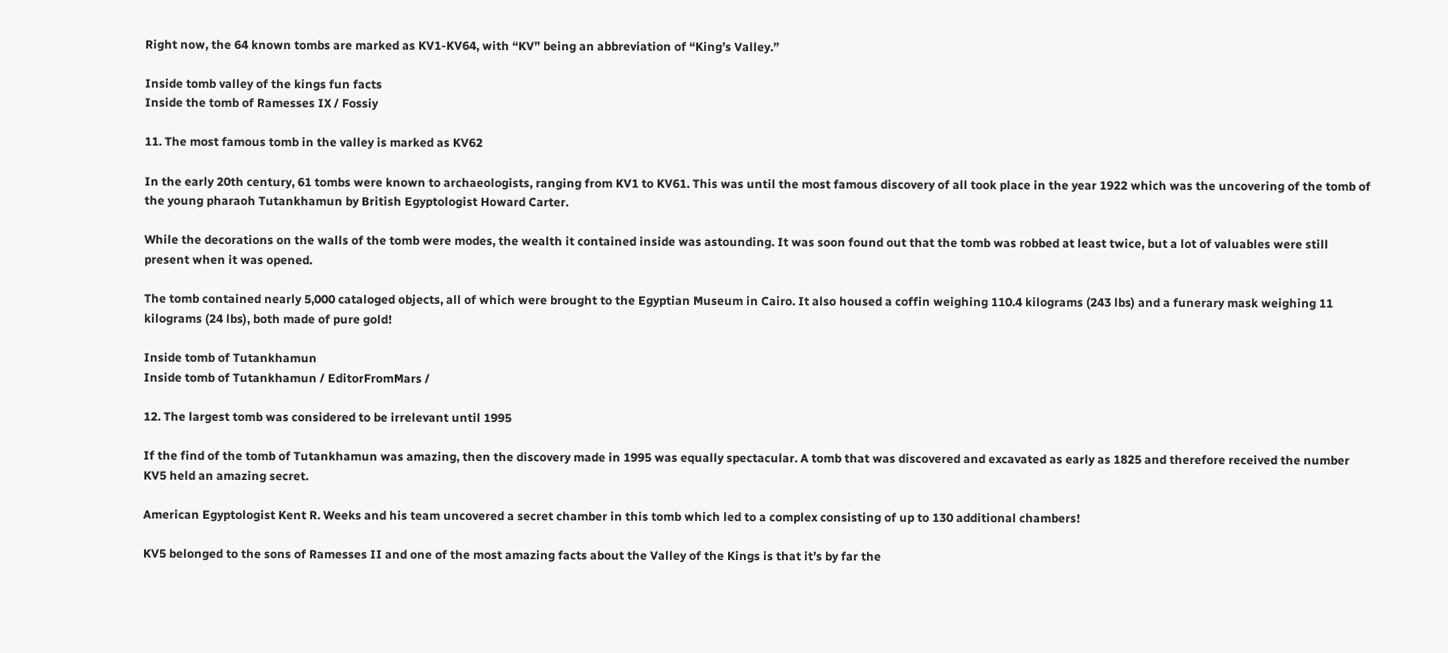Right now, the 64 known tombs are marked as KV1-KV64, with “KV” being an abbreviation of “King’s Valley.”

Inside tomb valley of the kings fun facts
Inside the tomb of Ramesses IX / Fossiy

11. The most famous tomb in the valley is marked as KV62

In the early 20th century, 61 tombs were known to archaeologists, ranging from KV1 to KV61. This was until the most famous discovery of all took place in the year 1922 which was the uncovering of the tomb of the young pharaoh Tutankhamun by British Egyptologist Howard Carter.

While the decorations on the walls of the tomb were modes, the wealth it contained inside was astounding. It was soon found out that the tomb was robbed at least twice, but a lot of valuables were still present when it was opened.

The tomb contained nearly 5,000 cataloged objects, all of which were brought to the Egyptian Museum in Cairo. It also housed a coffin weighing 110.4 kilograms (243 lbs) and a funerary mask weighing 11 kilograms (24 lbs), both made of pure gold!

Inside tomb of Tutankhamun
Inside tomb of Tutankhamun / EditorFromMars /

12. The largest tomb was considered to be irrelevant until 1995

If the find of the tomb of Tutankhamun was amazing, then the discovery made in 1995 was equally spectacular. A tomb that was discovered and excavated as early as 1825 and therefore received the number KV5 held an amazing secret.

American Egyptologist Kent R. Weeks and his team uncovered a secret chamber in this tomb which led to a complex consisting of up to 130 additional chambers!

KV5 belonged to the sons of Ramesses II and one of the most amazing facts about the Valley of the Kings is that it’s by far the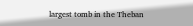largest tomb in the Theban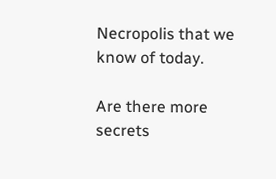Necropolis that we know of today.

Are there more secrets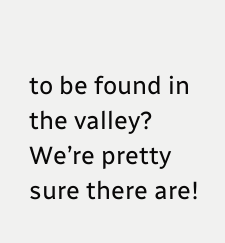to be found in the valley? We’re pretty sure there are!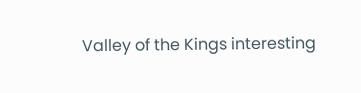Valley of the Kings interesting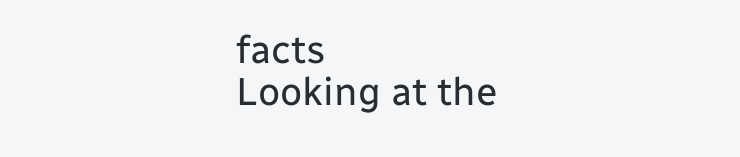facts
Looking at the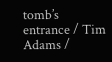tomb’s entrance / Tim Adams /